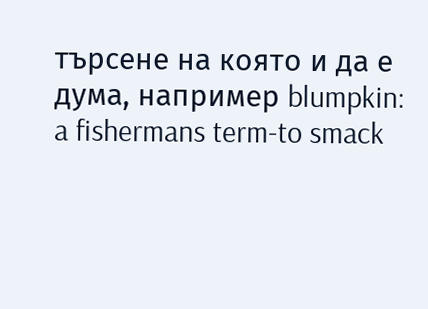търсене на която и да е дума, например blumpkin:
a fishermans term-to smack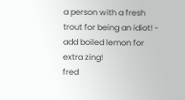a person with a fresh trout for being an idiot! - add boiled lemon for extra zing!
fred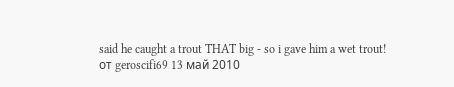said he caught a trout THAT big - so i gave him a wet trout!
от geroscifi69 13 май 2010